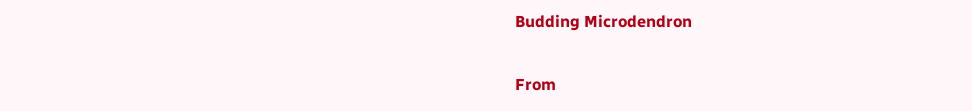Budding Microdendron

From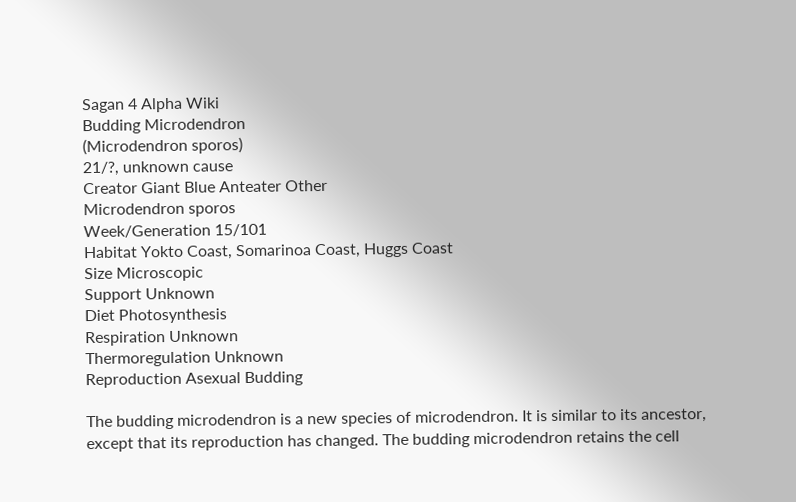Sagan 4 Alpha Wiki
Budding Microdendron
(Microdendron sporos)
21/?, unknown cause
Creator Giant Blue Anteater Other
Microdendron sporos
Week/Generation 15/101
Habitat Yokto Coast, Somarinoa Coast, Huggs Coast
Size Microscopic
Support Unknown
Diet Photosynthesis
Respiration Unknown
Thermoregulation Unknown
Reproduction Asexual Budding

The budding microdendron is a new species of microdendron. It is similar to its ancestor, except that its reproduction has changed. The budding microdendron retains the cell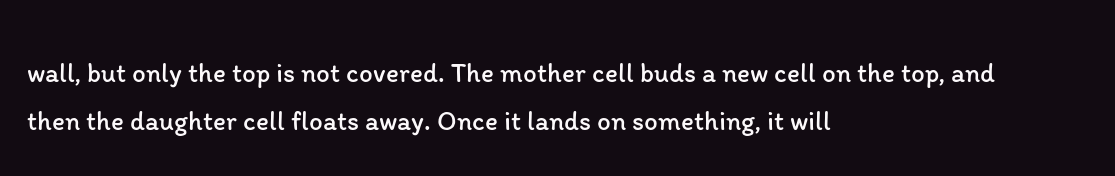wall, but only the top is not covered. The mother cell buds a new cell on the top, and then the daughter cell floats away. Once it lands on something, it will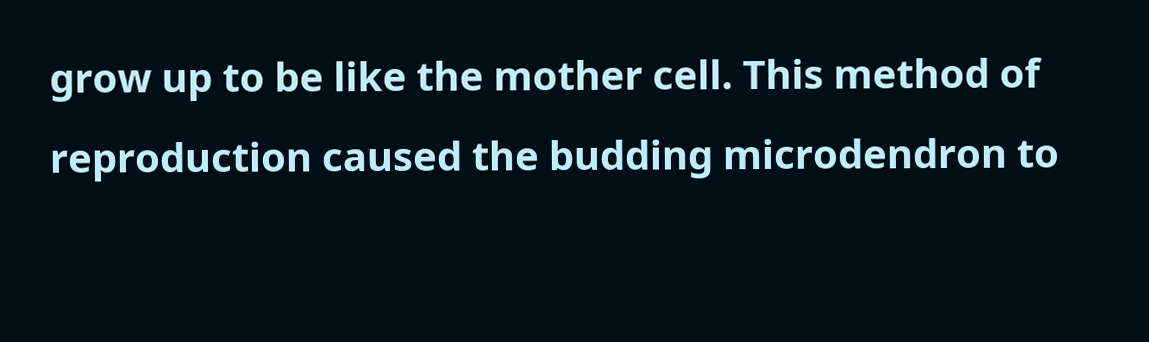grow up to be like the mother cell. This method of reproduction caused the budding microdendron to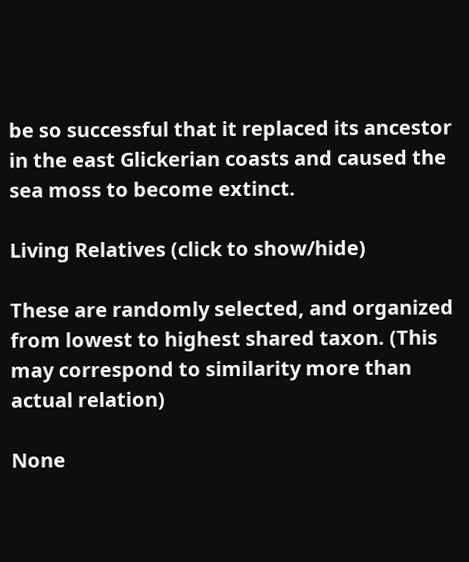be so successful that it replaced its ancestor in the east Glickerian coasts and caused the sea moss to become extinct.

Living Relatives (click to show/hide)

These are randomly selected, and organized from lowest to highest shared taxon. (This may correspond to similarity more than actual relation)

None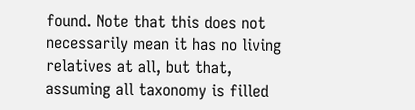found. Note that this does not necessarily mean it has no living relatives at all, but that, assuming all taxonomy is filled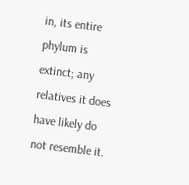in, its entire phylum is extinct; any relatives it does have likely do not resemble it.